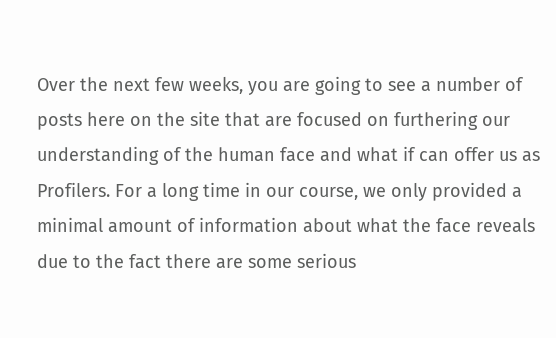Over the next few weeks, you are going to see a number of posts here on the site that are focused on furthering our understanding of the human face and what if can offer us as Profilers. For a long time in our course, we only provided a minimal amount of information about what the face reveals due to the fact there are some serious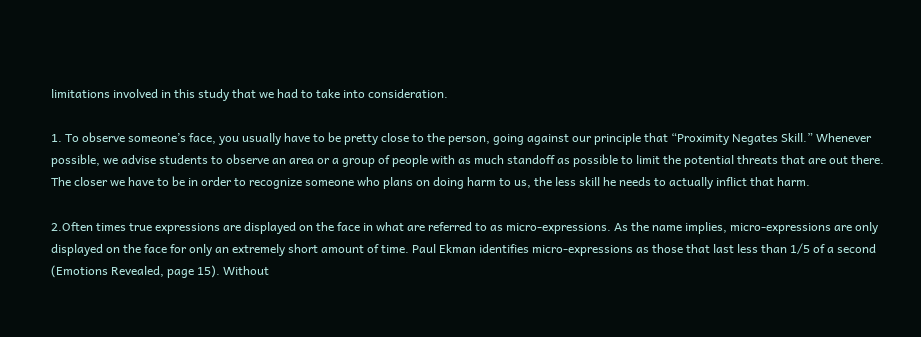limitations involved in this study that we had to take into consideration.

1. To observe someone’s face, you usually have to be pretty close to the person, going against our principle that “Proximity Negates Skill.” Whenever possible, we advise students to observe an area or a group of people with as much standoff as possible to limit the potential threats that are out there. The closer we have to be in order to recognize someone who plans on doing harm to us, the less skill he needs to actually inflict that harm.

2.Often times true expressions are displayed on the face in what are referred to as micro-expressions. As the name implies, micro-expressions are only displayed on the face for only an extremely short amount of time. Paul Ekman identifies micro-expressions as those that last less than 1/5 of a second (Emotions Revealed, page 15). Without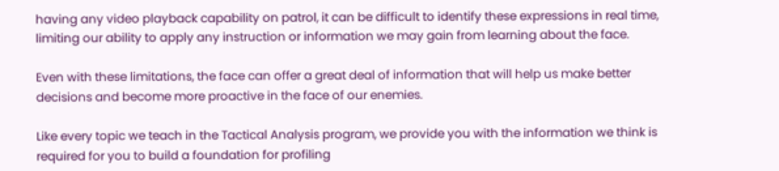having any video playback capability on patrol, it can be difficult to identify these expressions in real time, limiting our ability to apply any instruction or information we may gain from learning about the face.

Even with these limitations, the face can offer a great deal of information that will help us make better decisions and become more proactive in the face of our enemies.

Like every topic we teach in the Tactical Analysis program, we provide you with the information we think is required for you to build a foundation for profiling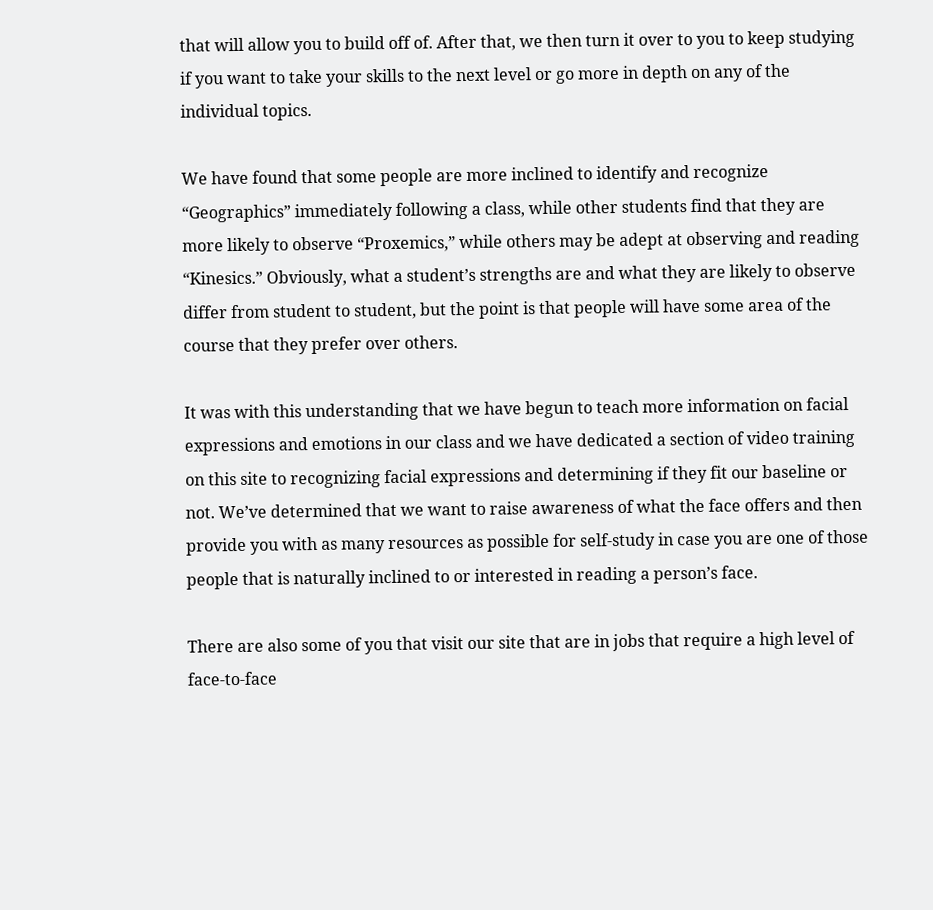that will allow you to build off of. After that, we then turn it over to you to keep studying if you want to take your skills to the next level or go more in depth on any of the individual topics.

We have found that some people are more inclined to identify and recognize “Geographics” immediately following a class, while other students find that they are more likely to observe “Proxemics,” while others may be adept at observing and reading “Kinesics.” Obviously, what a student’s strengths are and what they are likely to observe differ from student to student, but the point is that people will have some area of the course that they prefer over others.

It was with this understanding that we have begun to teach more information on facial expressions and emotions in our class and we have dedicated a section of video training on this site to recognizing facial expressions and determining if they fit our baseline or not. We’ve determined that we want to raise awareness of what the face offers and then provide you with as many resources as possible for self-study in case you are one of those people that is naturally inclined to or interested in reading a person’s face.

There are also some of you that visit our site that are in jobs that require a high level of face-to-face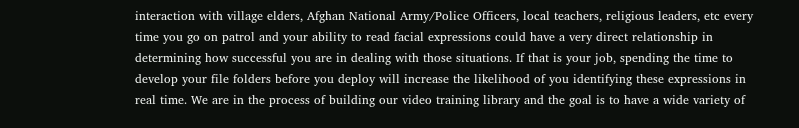interaction with village elders, Afghan National Army/Police Officers, local teachers, religious leaders, etc every time you go on patrol and your ability to read facial expressions could have a very direct relationship in determining how successful you are in dealing with those situations. If that is your job, spending the time to develop your file folders before you deploy will increase the likelihood of you identifying these expressions in real time. We are in the process of building our video training library and the goal is to have a wide variety of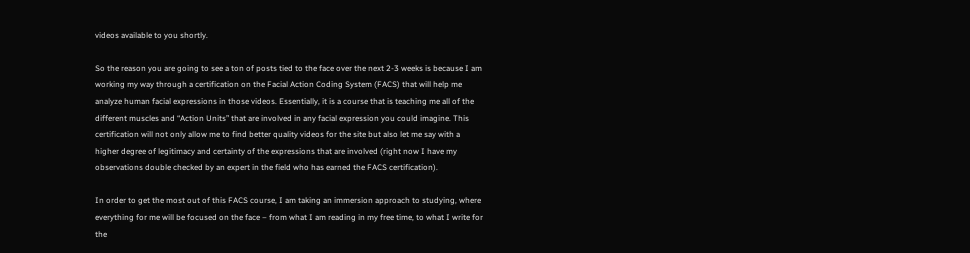videos available to you shortly.

So the reason you are going to see a ton of posts tied to the face over the next 2-3 weeks is because I am working my way through a certification on the Facial Action Coding System (FACS) that will help me analyze human facial expressions in those videos. Essentially, it is a course that is teaching me all of the different muscles and “Action Units” that are involved in any facial expression you could imagine. This certification will not only allow me to find better quality videos for the site but also let me say with a higher degree of legitimacy and certainty of the expressions that are involved (right now I have my observations double checked by an expert in the field who has earned the FACS certification).

In order to get the most out of this FACS course, I am taking an immersion approach to studying, where everything for me will be focused on the face – from what I am reading in my free time, to what I write for the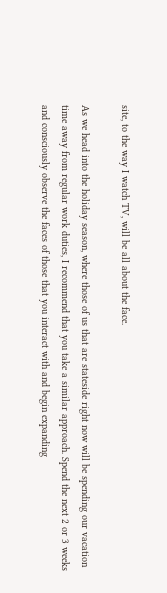site, to the way I watch TV, will be all about the face.

As we head into the holiday season, where those of us that are stateside right now will be spending our vacation time away from regular work duties, I recommend that you take a similar approach. Spend the next 2 or 3 weeks and consciously observe the faces of those that you interact with and begin expanding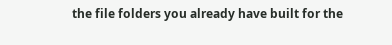the file folders you already have built for the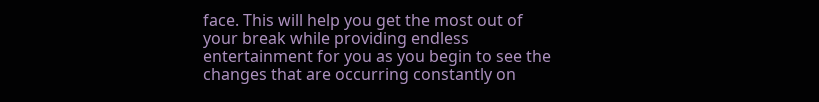face. This will help you get the most out of your break while providing endless entertainment for you as you begin to see the changes that are occurring constantly on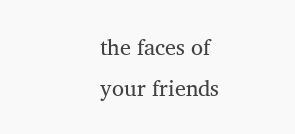the faces of your friends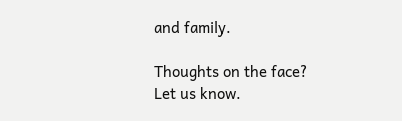and family.

Thoughts on the face? Let us know.